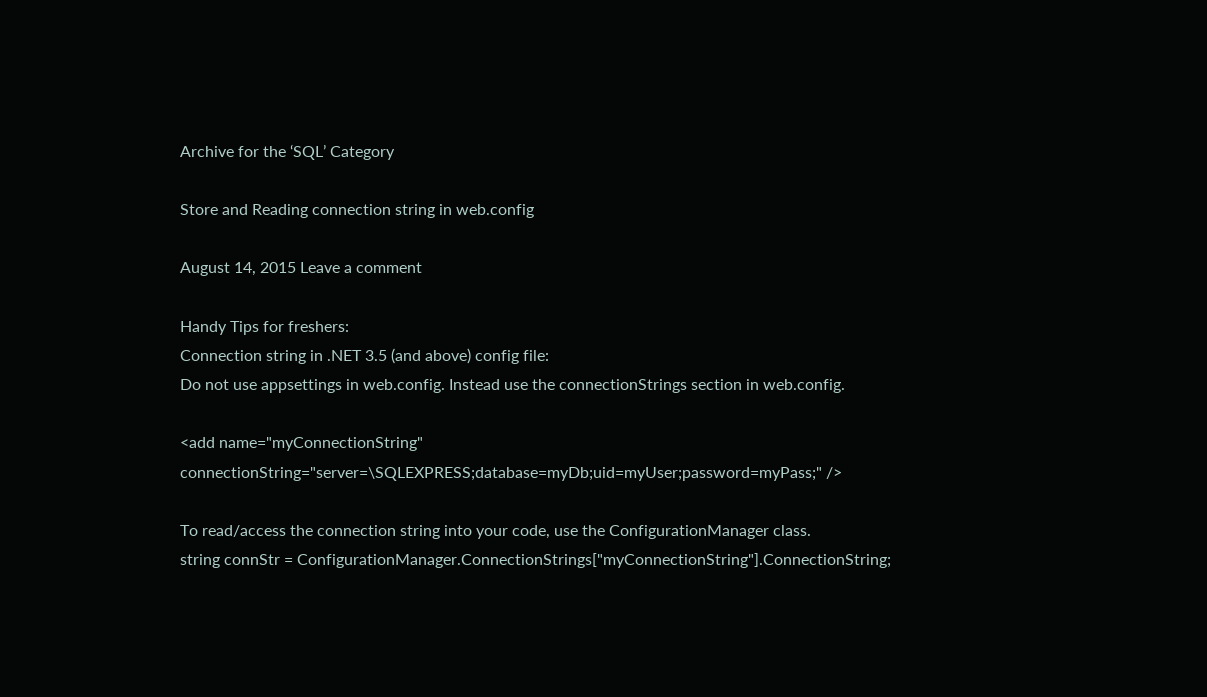Archive for the ‘SQL’ Category

Store and Reading connection string in web.config

August 14, 2015 Leave a comment

Handy Tips for freshers:
Connection string in .NET 3.5 (and above) config file:
Do not use appsettings in web.config. Instead use the connectionStrings section in web.config.

<add name="myConnectionString" connectionString="server=\SQLEXPRESS;database=myDb;uid=myUser;password=myPass;" />

To read/access the connection string into your code, use the ConfigurationManager class.
string connStr = ConfigurationManager.ConnectionStrings["myConnectionString"].ConnectionString;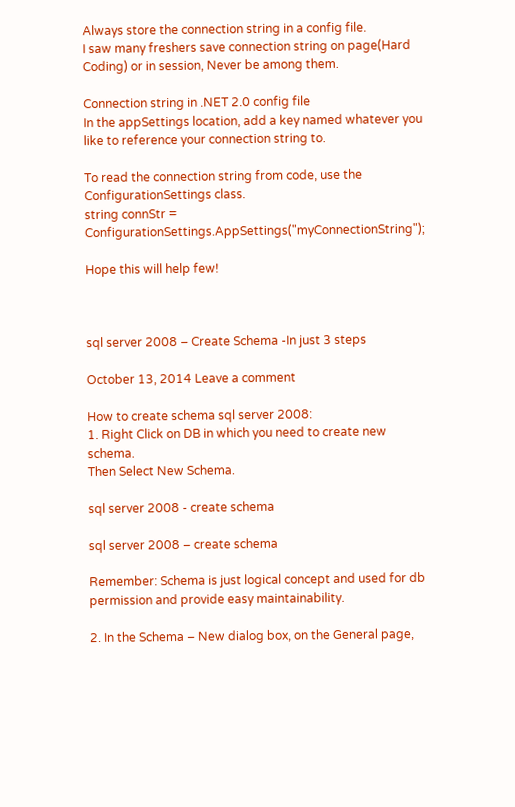Always store the connection string in a config file.
I saw many freshers save connection string on page(Hard Coding) or in session, Never be among them.

Connection string in .NET 2.0 config file
In the appSettings location, add a key named whatever you like to reference your connection string to.

To read the connection string from code, use the ConfigurationSettings class.
string connStr = ConfigurationSettings.AppSettings("myConnectionString");

Hope this will help few!



sql server 2008 – Create Schema -In just 3 steps

October 13, 2014 Leave a comment

How to create schema sql server 2008:
1. Right Click on DB in which you need to create new schema.
Then Select New Schema.

sql server 2008 - create schema

sql server 2008 – create schema

Remember: Schema is just logical concept and used for db permission and provide easy maintainability.

2. In the Schema – New dialog box, on the General page,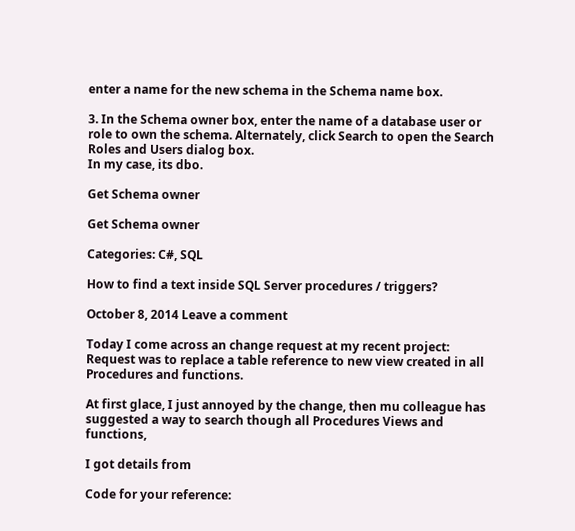enter a name for the new schema in the Schema name box.

3. In the Schema owner box, enter the name of a database user or role to own the schema. Alternately, click Search to open the Search Roles and Users dialog box.
In my case, its dbo.

Get Schema owner

Get Schema owner

Categories: C#, SQL

How to find a text inside SQL Server procedures / triggers?

October 8, 2014 Leave a comment

Today I come across an change request at my recent project:
Request was to replace a table reference to new view created in all Procedures and functions.

At first glace, I just annoyed by the change, then mu colleague has suggested a way to search though all Procedures Views and functions,

I got details from

Code for your reference: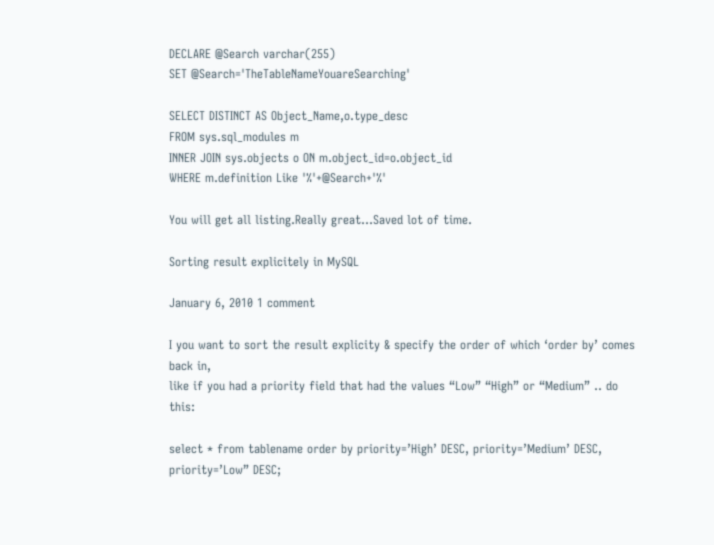DECLARE @Search varchar(255)
SET @Search='TheTableNameYouareSearching'

SELECT DISTINCT AS Object_Name,o.type_desc
FROM sys.sql_modules m
INNER JOIN sys.objects o ON m.object_id=o.object_id
WHERE m.definition Like '%'+@Search+'%'

You will get all listing.Really great…Saved lot of time.

Sorting result explicitely in MySQL

January 6, 2010 1 comment

I you want to sort the result explicity & specify the order of which ‘order by’ comes back in,
like if you had a priority field that had the values “Low” “High” or “Medium” .. do this:

select * from tablename order by priority=’High’ DESC, priority=’Medium’ DESC, priority=’Low” DESC;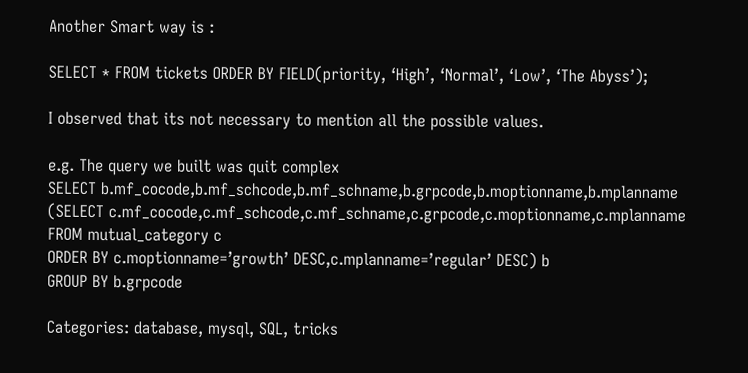Another Smart way is :

SELECT * FROM tickets ORDER BY FIELD(priority, ‘High’, ‘Normal’, ‘Low’, ‘The Abyss’);

I observed that its not necessary to mention all the possible values.

e.g. The query we built was quit complex
SELECT b.mf_cocode,b.mf_schcode,b.mf_schname,b.grpcode,b.moptionname,b.mplanname
(SELECT c.mf_cocode,c.mf_schcode,c.mf_schname,c.grpcode,c.moptionname,c.mplanname
FROM mutual_category c
ORDER BY c.moptionname=’growth’ DESC,c.mplanname=’regular’ DESC) b
GROUP BY b.grpcode

Categories: database, mysql, SQL, tricks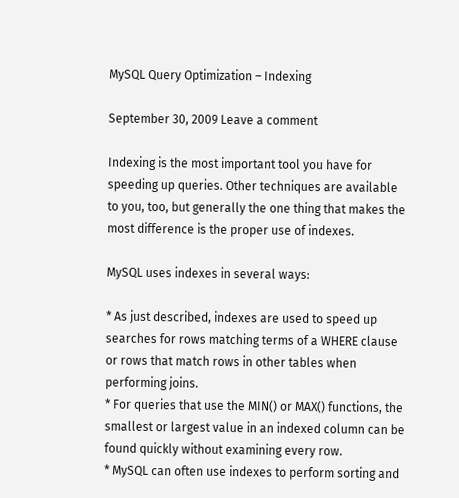MySQL Query Optimization – Indexing

September 30, 2009 Leave a comment

Indexing is the most important tool you have for speeding up queries. Other techniques are available to you, too, but generally the one thing that makes the most difference is the proper use of indexes.

MySQL uses indexes in several ways:

* As just described, indexes are used to speed up searches for rows matching terms of a WHERE clause or rows that match rows in other tables when performing joins.
* For queries that use the MIN() or MAX() functions, the smallest or largest value in an indexed column can be found quickly without examining every row.
* MySQL can often use indexes to perform sorting and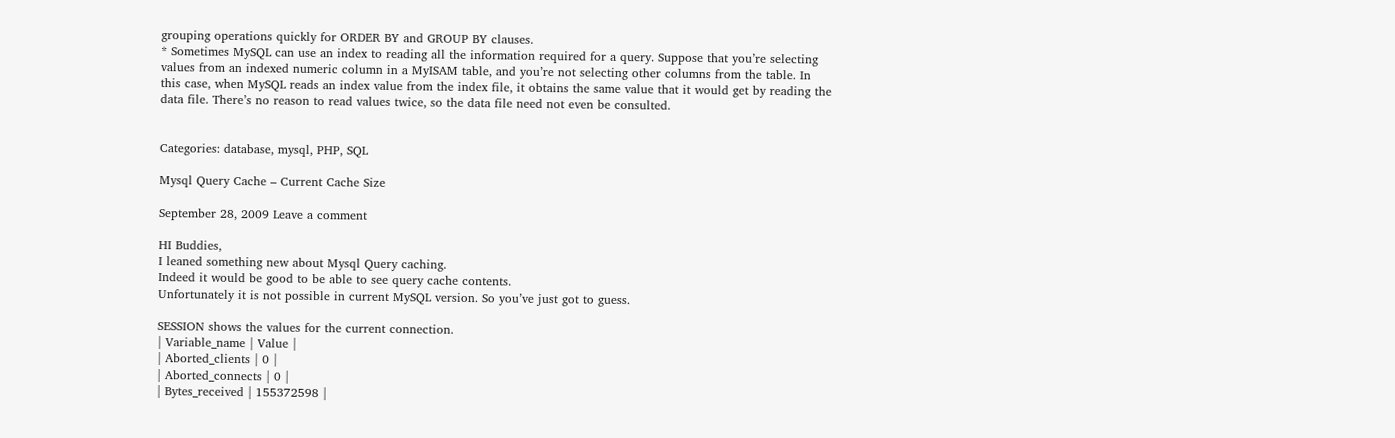grouping operations quickly for ORDER BY and GROUP BY clauses.
* Sometimes MySQL can use an index to reading all the information required for a query. Suppose that you’re selecting values from an indexed numeric column in a MyISAM table, and you’re not selecting other columns from the table. In this case, when MySQL reads an index value from the index file, it obtains the same value that it would get by reading the data file. There’s no reason to read values twice, so the data file need not even be consulted.


Categories: database, mysql, PHP, SQL

Mysql Query Cache – Current Cache Size

September 28, 2009 Leave a comment

HI Buddies,
I leaned something new about Mysql Query caching.
Indeed it would be good to be able to see query cache contents.
Unfortunately it is not possible in current MySQL version. So you’ve just got to guess.

SESSION shows the values for the current connection.
| Variable_name | Value |
| Aborted_clients | 0 |
| Aborted_connects | 0 |
| Bytes_received | 155372598 |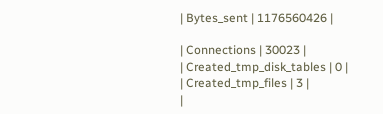| Bytes_sent | 1176560426 |

| Connections | 30023 |
| Created_tmp_disk_tables | 0 |
| Created_tmp_files | 3 |
|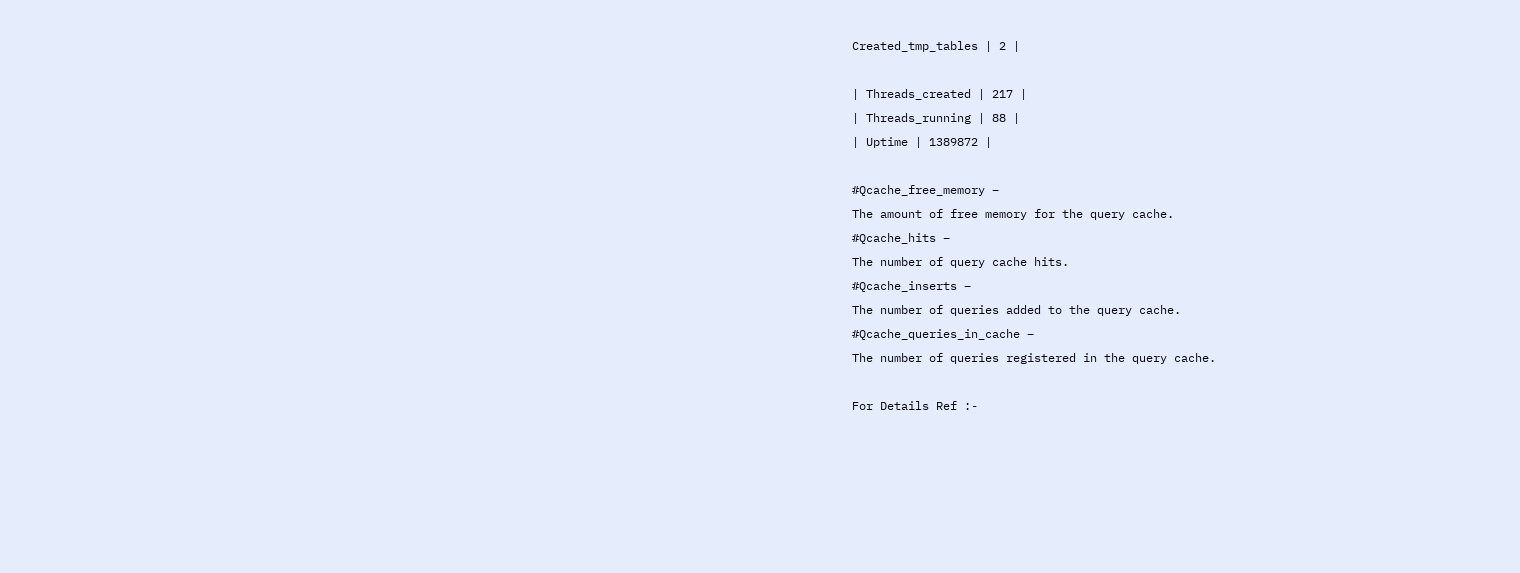Created_tmp_tables | 2 |

| Threads_created | 217 |
| Threads_running | 88 |
| Uptime | 1389872 |

#Qcache_free_memory –
The amount of free memory for the query cache.
#Qcache_hits –
The number of query cache hits.
#Qcache_inserts –
The number of queries added to the query cache.
#Qcache_queries_in_cache –
The number of queries registered in the query cache.

For Details Ref :-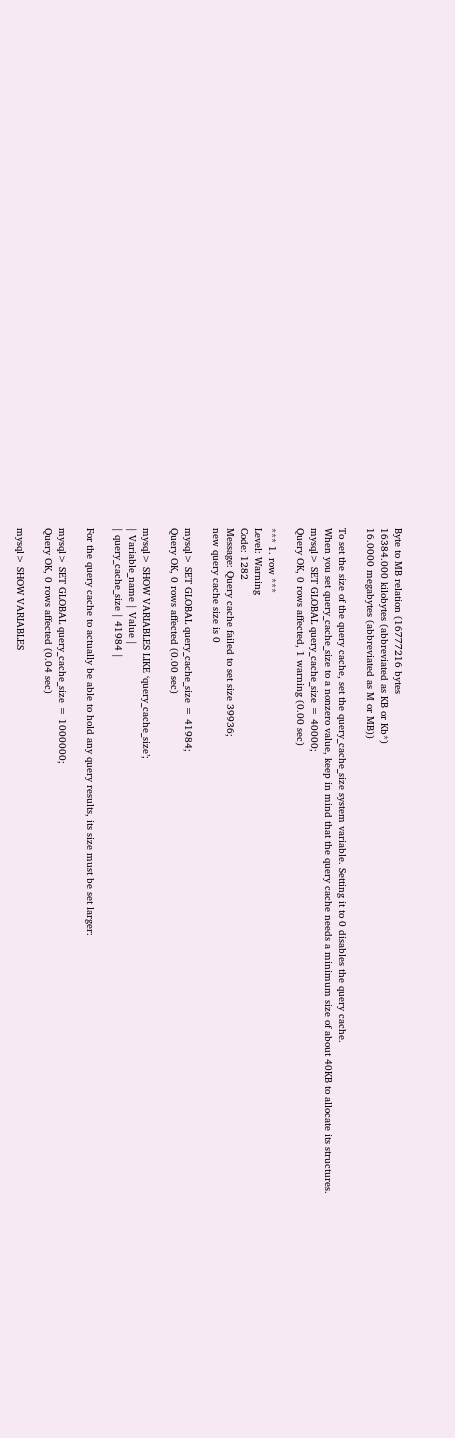Byte to MB relation (16777216 bytes
16384.000 kilobytes (abbreviated as KB or Kb*)
16.0000 megabytes (abbreviated as M or MB))

To set the size of the query cache, set the query_cache_size system variable. Setting it to 0 disables the query cache.
When you set query_cache_size to a nonzero value, keep in mind that the query cache needs a minimum size of about 40KB to allocate its structures.
mysql> SET GLOBAL query_cache_size = 40000;
Query OK, 0 rows affected, 1 warning (0.00 sec)

*** 1. row ***
Level: Warning
Code: 1282
Message: Query cache failed to set size 39936;
new query cache size is 0

mysql> SET GLOBAL query_cache_size = 41984;
Query OK, 0 rows affected (0.00 sec)

mysql> SHOW VARIABLES LIKE ‘query_cache_size’;
| Variable_name | Value |
| query_cache_size | 41984 |

For the query cache to actually be able to hold any query results, its size must be set larger:

mysql> SET GLOBAL query_cache_size = 1000000;
Query OK, 0 rows affected (0.04 sec)

mysql> SHOW VARIABLES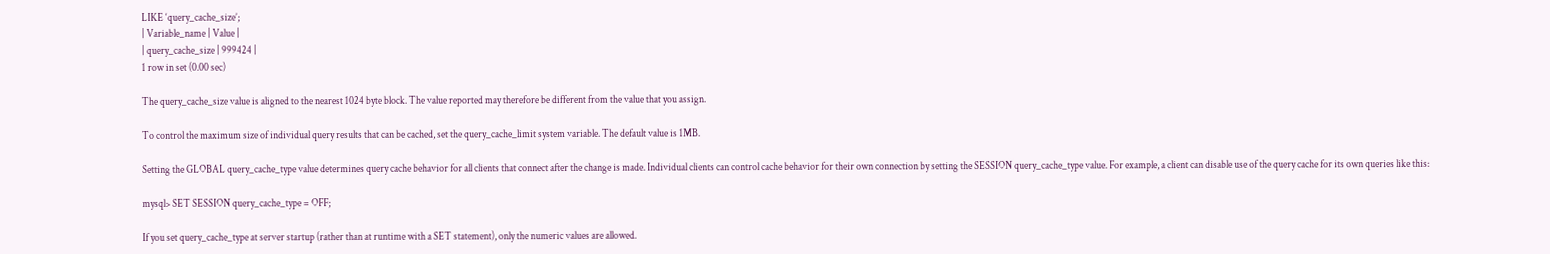LIKE ‘query_cache_size’;
| Variable_name | Value |
| query_cache_size | 999424 |
1 row in set (0.00 sec)

The query_cache_size value is aligned to the nearest 1024 byte block. The value reported may therefore be different from the value that you assign.

To control the maximum size of individual query results that can be cached, set the query_cache_limit system variable. The default value is 1MB.

Setting the GLOBAL query_cache_type value determines query cache behavior for all clients that connect after the change is made. Individual clients can control cache behavior for their own connection by setting the SESSION query_cache_type value. For example, a client can disable use of the query cache for its own queries like this:

mysql> SET SESSION query_cache_type = OFF;

If you set query_cache_type at server startup (rather than at runtime with a SET statement), only the numeric values are allowed.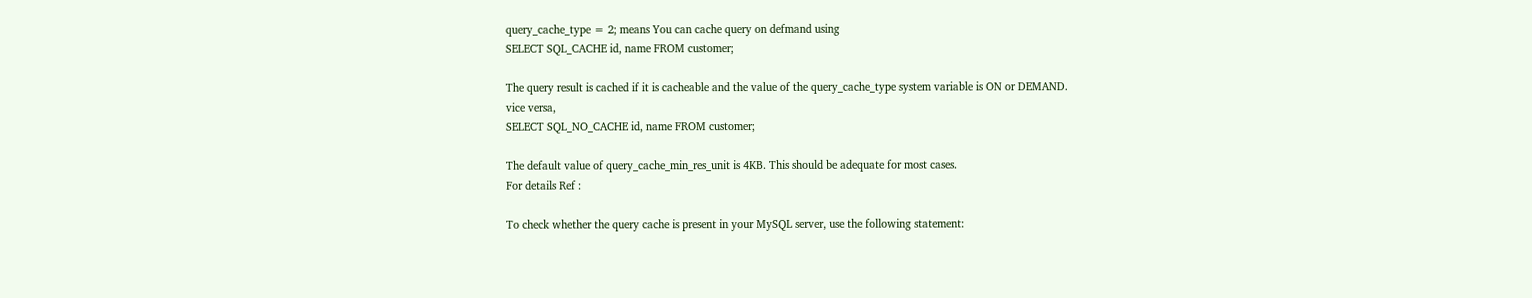query_cache_type = 2; means You can cache query on defmand using
SELECT SQL_CACHE id, name FROM customer;

The query result is cached if it is cacheable and the value of the query_cache_type system variable is ON or DEMAND.
vice versa,
SELECT SQL_NO_CACHE id, name FROM customer;

The default value of query_cache_min_res_unit is 4KB. This should be adequate for most cases.
For details Ref :

To check whether the query cache is present in your MySQL server, use the following statement: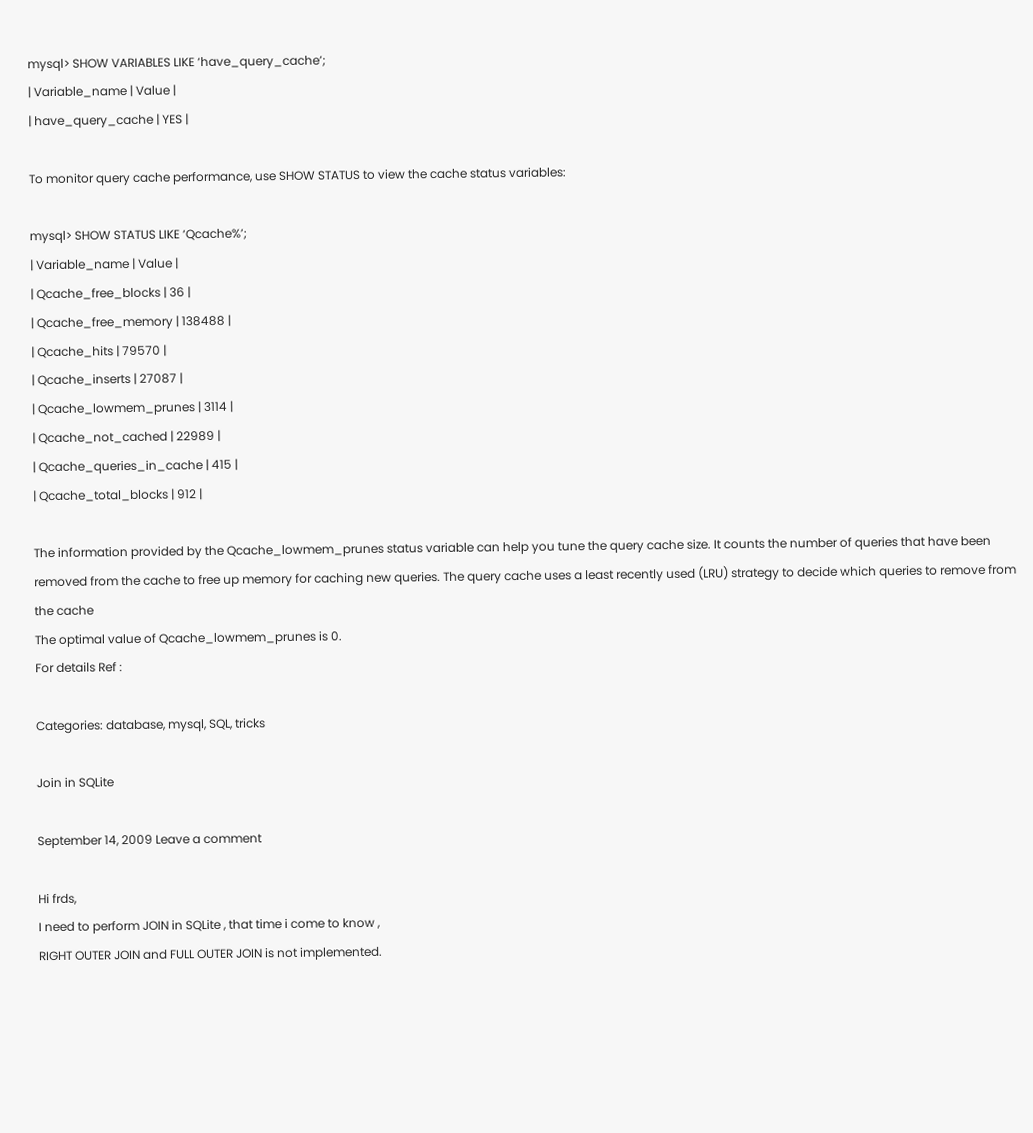mysql> SHOW VARIABLES LIKE ‘have_query_cache’;
| Variable_name | Value |
| have_query_cache | YES |

To monitor query cache performance, use SHOW STATUS to view the cache status variables:

mysql> SHOW STATUS LIKE ‘Qcache%’;
| Variable_name | Value |
| Qcache_free_blocks | 36 |
| Qcache_free_memory | 138488 |
| Qcache_hits | 79570 |
| Qcache_inserts | 27087 |
| Qcache_lowmem_prunes | 3114 |
| Qcache_not_cached | 22989 |
| Qcache_queries_in_cache | 415 |
| Qcache_total_blocks | 912 |

The information provided by the Qcache_lowmem_prunes status variable can help you tune the query cache size. It counts the number of queries that have been removed from the cache to free up memory for caching new queries. The query cache uses a least recently used (LRU) strategy to decide which queries to remove from the cache
The optimal value of Qcache_lowmem_prunes is 0.
For details Ref :

Categories: database, mysql, SQL, tricks

Join in SQLite

September 14, 2009 Leave a comment

Hi frds,
I need to perform JOIN in SQLite , that time i come to know ,
RIGHT OUTER JOIN and FULL OUTER JOIN is not implemented.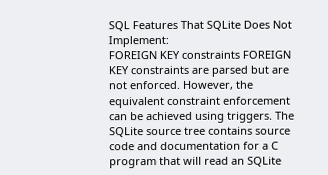SQL Features That SQLite Does Not Implement:
FOREIGN KEY constraints FOREIGN KEY constraints are parsed but are not enforced. However, the equivalent constraint enforcement can be achieved using triggers. The SQLite source tree contains source code and documentation for a C program that will read an SQLite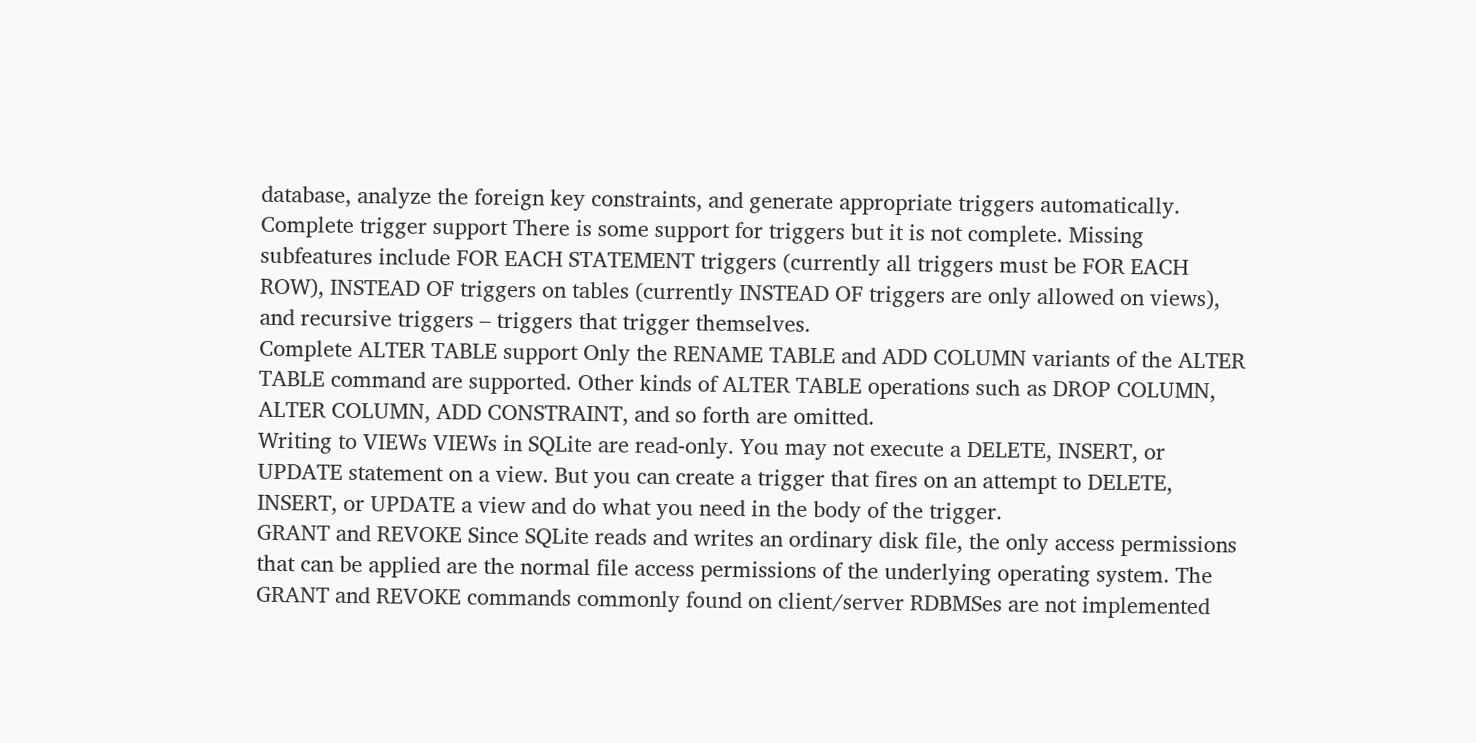database, analyze the foreign key constraints, and generate appropriate triggers automatically.
Complete trigger support There is some support for triggers but it is not complete. Missing subfeatures include FOR EACH STATEMENT triggers (currently all triggers must be FOR EACH ROW), INSTEAD OF triggers on tables (currently INSTEAD OF triggers are only allowed on views), and recursive triggers – triggers that trigger themselves.
Complete ALTER TABLE support Only the RENAME TABLE and ADD COLUMN variants of the ALTER TABLE command are supported. Other kinds of ALTER TABLE operations such as DROP COLUMN, ALTER COLUMN, ADD CONSTRAINT, and so forth are omitted.
Writing to VIEWs VIEWs in SQLite are read-only. You may not execute a DELETE, INSERT, or UPDATE statement on a view. But you can create a trigger that fires on an attempt to DELETE, INSERT, or UPDATE a view and do what you need in the body of the trigger.
GRANT and REVOKE Since SQLite reads and writes an ordinary disk file, the only access permissions that can be applied are the normal file access permissions of the underlying operating system. The GRANT and REVOKE commands commonly found on client/server RDBMSes are not implemented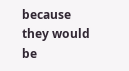because they would be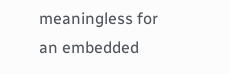meaningless for an embedded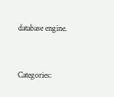database engine.


Categories: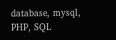database, mysql, PHP, SQL